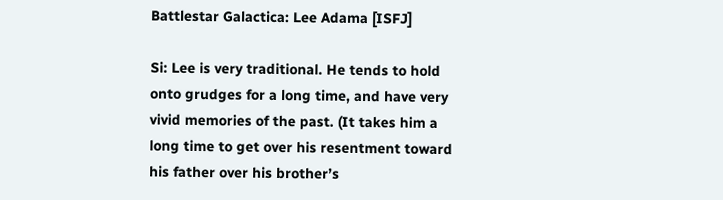Battlestar Galactica: Lee Adama [ISFJ]

Si: Lee is very traditional. He tends to hold onto grudges for a long time, and have very vivid memories of the past. (It takes him a long time to get over his resentment toward his father over his brother’s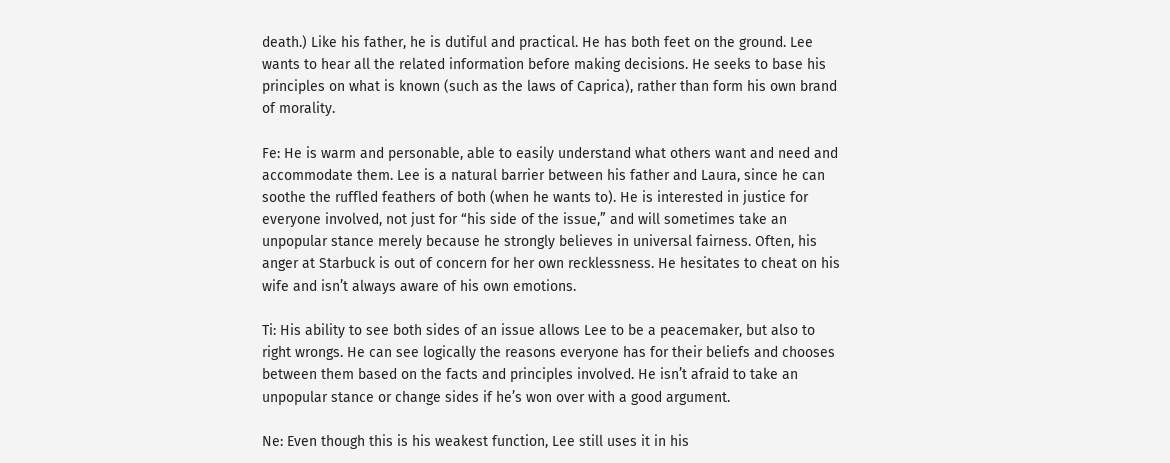death.) Like his father, he is dutiful and practical. He has both feet on the ground. Lee wants to hear all the related information before making decisions. He seeks to base his principles on what is known (such as the laws of Caprica), rather than form his own brand of morality.

Fe: He is warm and personable, able to easily understand what others want and need and accommodate them. Lee is a natural barrier between his father and Laura, since he can soothe the ruffled feathers of both (when he wants to). He is interested in justice for everyone involved, not just for “his side of the issue,” and will sometimes take an unpopular stance merely because he strongly believes in universal fairness. Often, his anger at Starbuck is out of concern for her own recklessness. He hesitates to cheat on his wife and isn’t always aware of his own emotions.

Ti: His ability to see both sides of an issue allows Lee to be a peacemaker, but also to right wrongs. He can see logically the reasons everyone has for their beliefs and chooses between them based on the facts and principles involved. He isn’t afraid to take an unpopular stance or change sides if he’s won over with a good argument.

Ne: Even though this is his weakest function, Lee still uses it in his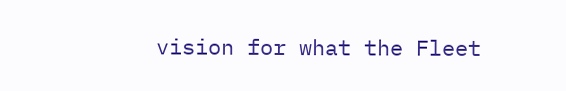vision for what the Fleet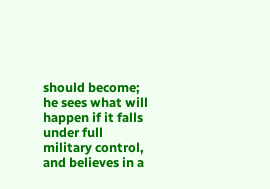should become; he sees what will happen if it falls under full military control, and believes in a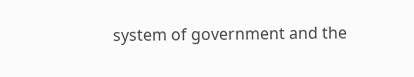system of government and the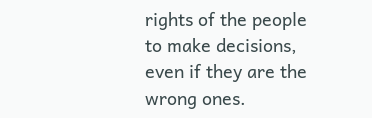rights of the people to make decisions, even if they are the wrong ones.